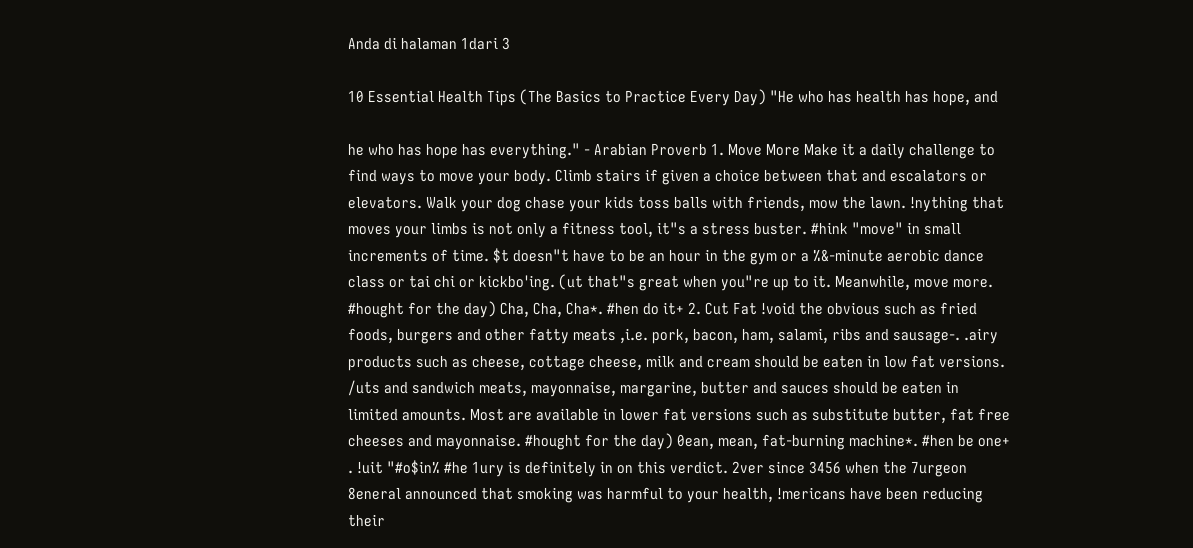Anda di halaman 1dari 3

10 Essential Health Tips (The Basics to Practice Every Day) "He who has health has hope, and

he who has hope has everything." - Arabian Proverb 1. Move More Make it a daily challenge to find ways to move your body. Climb stairs if given a choice between that and escalators or elevators. Walk your dog chase your kids toss balls with friends, mow the lawn. !nything that moves your limbs is not only a fitness tool, it"s a stress buster. #hink "move" in small increments of time. $t doesn"t have to be an hour in the gym or a %&-minute aerobic dance class or tai chi or kickbo'ing. (ut that"s great when you"re up to it. Meanwhile, move more. #hought for the day) Cha, Cha, Cha*. #hen do it+ 2. Cut Fat !void the obvious such as fried foods, burgers and other fatty meats ,i.e. pork, bacon, ham, salami, ribs and sausage-. .airy products such as cheese, cottage cheese, milk and cream should be eaten in low fat versions. /uts and sandwich meats, mayonnaise, margarine, butter and sauces should be eaten in limited amounts. Most are available in lower fat versions such as substitute butter, fat free cheeses and mayonnaise. #hought for the day) 0ean, mean, fat-burning machine*. #hen be one+ . !uit "#o$in% #he 1ury is definitely in on this verdict. 2ver since 3456 when the 7urgeon 8eneral announced that smoking was harmful to your health, !mericans have been reducing their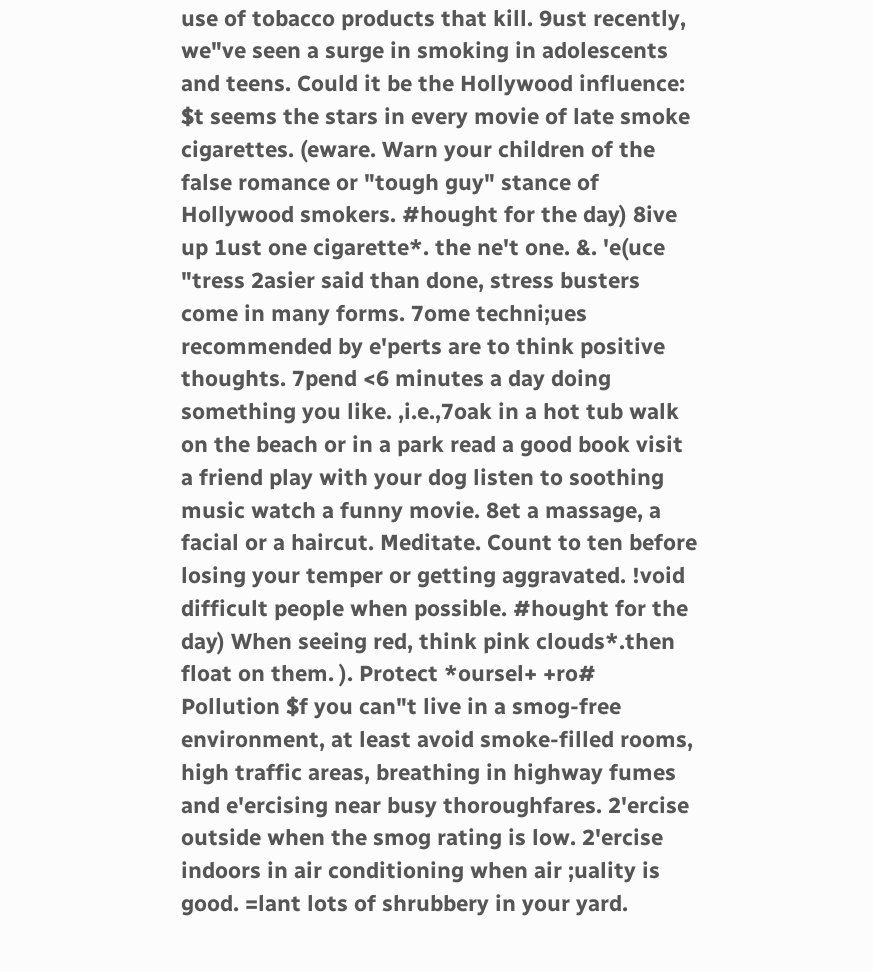use of tobacco products that kill. 9ust recently, we"ve seen a surge in smoking in adolescents and teens. Could it be the Hollywood influence: $t seems the stars in every movie of late smoke cigarettes. (eware. Warn your children of the false romance or "tough guy" stance of Hollywood smokers. #hought for the day) 8ive up 1ust one cigarette*. the ne't one. &. 'e(uce "tress 2asier said than done, stress busters come in many forms. 7ome techni;ues recommended by e'perts are to think positive thoughts. 7pend <6 minutes a day doing something you like. ,i.e.,7oak in a hot tub walk on the beach or in a park read a good book visit a friend play with your dog listen to soothing music watch a funny movie. 8et a massage, a facial or a haircut. Meditate. Count to ten before losing your temper or getting aggravated. !void difficult people when possible. #hought for the day) When seeing red, think pink clouds*.then float on them. ). Protect *oursel+ +ro# Pollution $f you can"t live in a smog-free environment, at least avoid smoke-filled rooms, high traffic areas, breathing in highway fumes and e'ercising near busy thoroughfares. 2'ercise outside when the smog rating is low. 2'ercise indoors in air conditioning when air ;uality is good. =lant lots of shrubbery in your yard.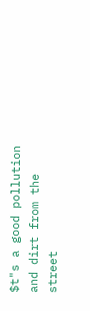$t"s a good pollution and dirt from the street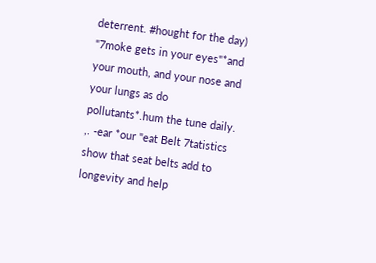deterrent. #hought for the day) "7moke gets in your eyes"*and your mouth, and your nose and your lungs as do pollutants*.hum the tune daily. ,. -ear *our "eat Belt 7tatistics show that seat belts add to longevity and help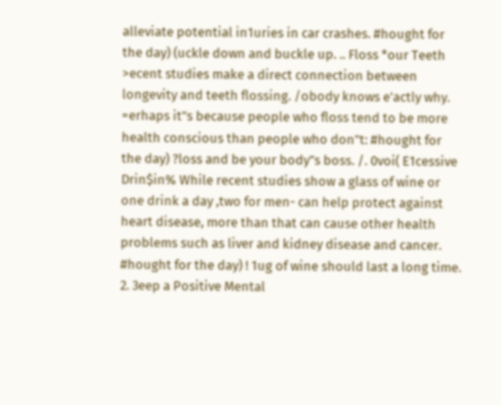alleviate potential in1uries in car crashes. #hought for the day) (uckle down and buckle up. .. Floss *our Teeth >ecent studies make a direct connection between longevity and teeth flossing. /obody knows e'actly why. =erhaps it"s because people who floss tend to be more health conscious than people who don"t: #hought for the day) ?loss and be your body"s boss. /. 0voi( E1cessive Drin$in% While recent studies show a glass of wine or one drink a day ,two for men- can help protect against heart disease, more than that can cause other health problems such as liver and kidney disease and cancer. #hought for the day) ! 1ug of wine should last a long time. 2. 3eep a Positive Mental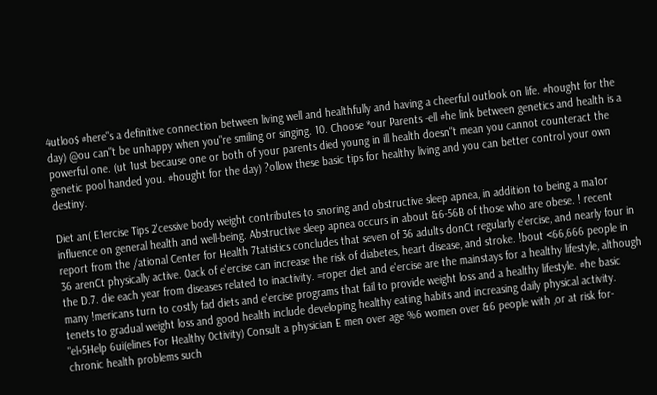4utloo$ #here"s a definitive connection between living well and healthfully and having a cheerful outlook on life. #hought for the day) @ou can"t be unhappy when you"re smiling or singing. 10. Choose *our Parents -ell #he link between genetics and health is a powerful one. (ut 1ust because one or both of your parents died young in ill health doesn"t mean you cannot counteract the genetic pool handed you. #hought for the day) ?ollow these basic tips for healthy living and you can better control your own destiny.

Diet an( E1ercise Tips 2'cessive body weight contributes to snoring and obstructive sleep apnea, in addition to being a ma1or influence on general health and well-being. Abstructive sleep apnea occurs in about &6-56B of those who are obese. ! recent report from the /ational Center for Health 7tatistics concludes that seven of 36 adults donCt regularly e'ercise, and nearly four in 36 arenCt physically active. 0ack of e'ercise can increase the risk of diabetes, heart disease, and stroke. !bout <66,666 people in the D.7. die each year from diseases related to inactivity. =roper diet and e'ercise are the mainstays for a healthy lifestyle, although many !mericans turn to costly fad diets and e'ercise programs that fail to provide weight loss and a healthy lifestyle. #he basic tenets to gradual weight loss and good health include developing healthy eating habits and increasing daily physical activity. "el+5Help 6ui(elines For Healthy 0ctivity) Consult a physician E men over age %6 women over &6 people with ,or at risk for- chronic health problems such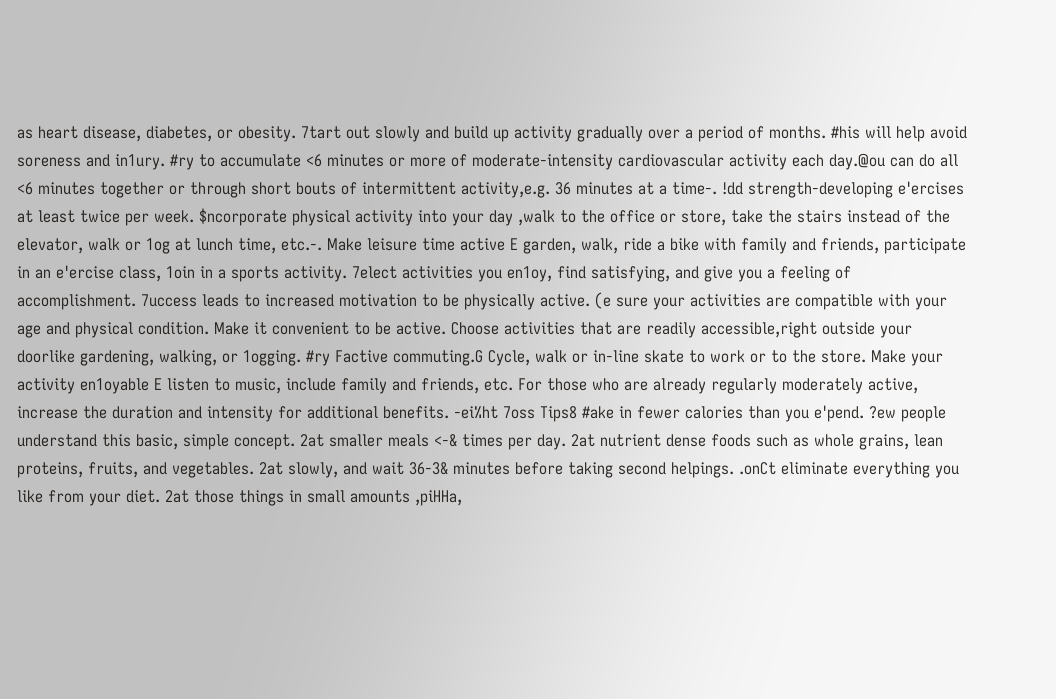as heart disease, diabetes, or obesity. 7tart out slowly and build up activity gradually over a period of months. #his will help avoid soreness and in1ury. #ry to accumulate <6 minutes or more of moderate-intensity cardiovascular activity each day.@ou can do all <6 minutes together or through short bouts of intermittent activity,e.g. 36 minutes at a time-. !dd strength-developing e'ercises at least twice per week. $ncorporate physical activity into your day ,walk to the office or store, take the stairs instead of the elevator, walk or 1og at lunch time, etc.-. Make leisure time active E garden, walk, ride a bike with family and friends, participate in an e'ercise class, 1oin in a sports activity. 7elect activities you en1oy, find satisfying, and give you a feeling of accomplishment. 7uccess leads to increased motivation to be physically active. (e sure your activities are compatible with your age and physical condition. Make it convenient to be active. Choose activities that are readily accessible,right outside your doorlike gardening, walking, or 1ogging. #ry Factive commuting.G Cycle, walk or in-line skate to work or to the store. Make your activity en1oyable E listen to music, include family and friends, etc. For those who are already regularly moderately active, increase the duration and intensity for additional benefits. -ei%ht 7oss Tips8 #ake in fewer calories than you e'pend. ?ew people understand this basic, simple concept. 2at smaller meals <-& times per day. 2at nutrient dense foods such as whole grains, lean proteins, fruits, and vegetables. 2at slowly, and wait 36-3& minutes before taking second helpings. .onCt eliminate everything you like from your diet. 2at those things in small amounts ,piHHa,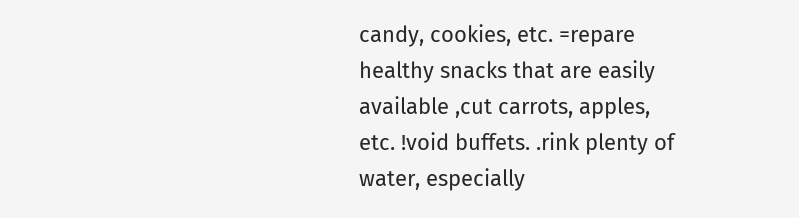candy, cookies, etc. =repare healthy snacks that are easily available ,cut carrots, apples, etc. !void buffets. .rink plenty of water, especially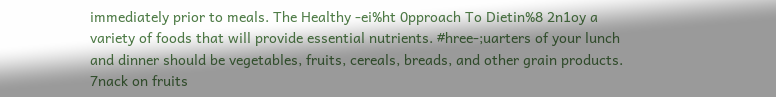immediately prior to meals. The Healthy -ei%ht 0pproach To Dietin%8 2n1oy a variety of foods that will provide essential nutrients. #hree-;uarters of your lunch and dinner should be vegetables, fruits, cereals, breads, and other grain products. 7nack on fruits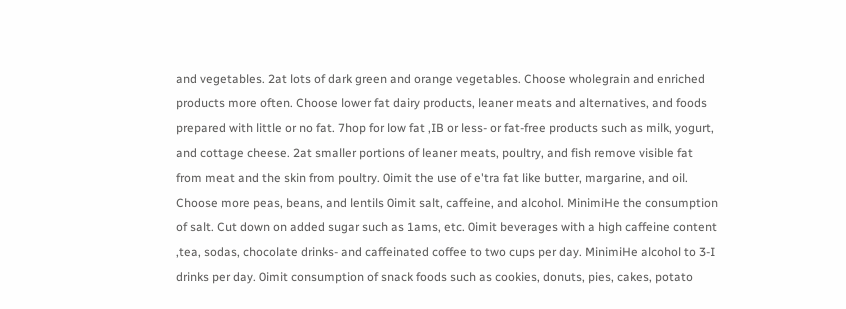and vegetables. 2at lots of dark green and orange vegetables. Choose wholegrain and enriched products more often. Choose lower fat dairy products, leaner meats and alternatives, and foods prepared with little or no fat. 7hop for low fat ,IB or less- or fat-free products such as milk, yogurt, and cottage cheese. 2at smaller portions of leaner meats, poultry, and fish remove visible fat from meat and the skin from poultry. 0imit the use of e'tra fat like butter, margarine, and oil. Choose more peas, beans, and lentils 0imit salt, caffeine, and alcohol. MinimiHe the consumption of salt. Cut down on added sugar such as 1ams, etc. 0imit beverages with a high caffeine content ,tea, sodas, chocolate drinks- and caffeinated coffee to two cups per day. MinimiHe alcohol to 3-I drinks per day. 0imit consumption of snack foods such as cookies, donuts, pies, cakes, potato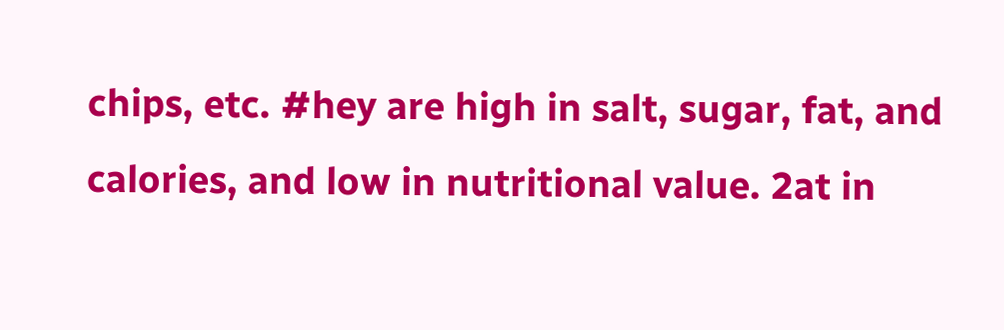chips, etc. #hey are high in salt, sugar, fat, and calories, and low in nutritional value. 2at in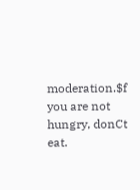moderation.$f you are not hungry, donCt eat.